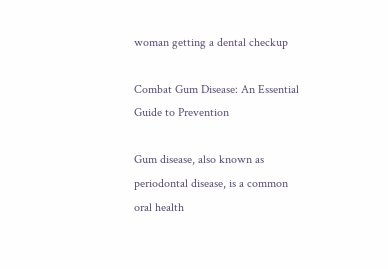woman getting a dental checkup

Combat Gum Disease: An Essential Guide to Prevention

Gum disease, also known as periodontal disease, is a common oral health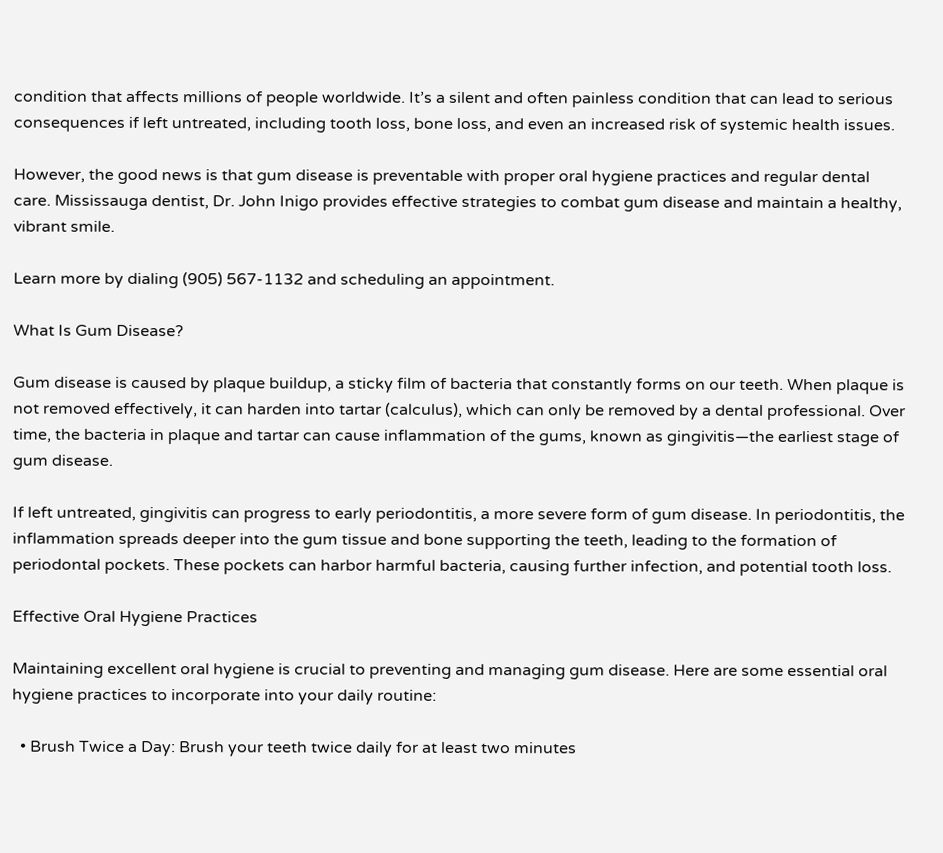condition that affects millions of people worldwide. It’s a silent and often painless condition that can lead to serious consequences if left untreated, including tooth loss, bone loss, and even an increased risk of systemic health issues.

However, the good news is that gum disease is preventable with proper oral hygiene practices and regular dental care. Mississauga dentist, Dr. John Inigo provides effective strategies to combat gum disease and maintain a healthy, vibrant smile.

Learn more by dialing (905) 567-1132 and scheduling an appointment.

What Is Gum Disease?

Gum disease is caused by plaque buildup, a sticky film of bacteria that constantly forms on our teeth. When plaque is not removed effectively, it can harden into tartar (calculus), which can only be removed by a dental professional. Over time, the bacteria in plaque and tartar can cause inflammation of the gums, known as gingivitis—the earliest stage of gum disease.

If left untreated, gingivitis can progress to early periodontitis, a more severe form of gum disease. In periodontitis, the inflammation spreads deeper into the gum tissue and bone supporting the teeth, leading to the formation of periodontal pockets. These pockets can harbor harmful bacteria, causing further infection, and potential tooth loss.

Effective Oral Hygiene Practices

Maintaining excellent oral hygiene is crucial to preventing and managing gum disease. Here are some essential oral hygiene practices to incorporate into your daily routine:

  • Brush Twice a Day: Brush your teeth twice daily for at least two minutes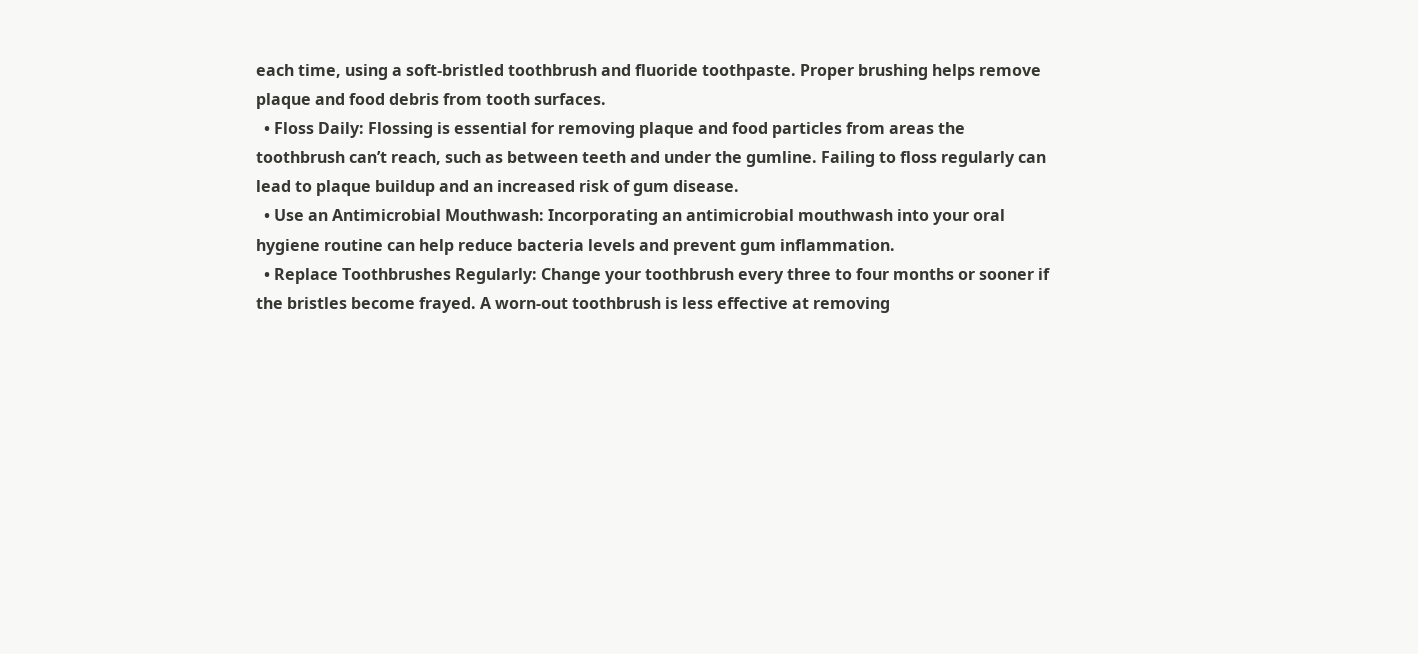each time, using a soft-bristled toothbrush and fluoride toothpaste. Proper brushing helps remove plaque and food debris from tooth surfaces.
  • Floss Daily: Flossing is essential for removing plaque and food particles from areas the toothbrush can’t reach, such as between teeth and under the gumline. Failing to floss regularly can lead to plaque buildup and an increased risk of gum disease.
  • Use an Antimicrobial Mouthwash: Incorporating an antimicrobial mouthwash into your oral hygiene routine can help reduce bacteria levels and prevent gum inflammation.
  • Replace Toothbrushes Regularly: Change your toothbrush every three to four months or sooner if the bristles become frayed. A worn-out toothbrush is less effective at removing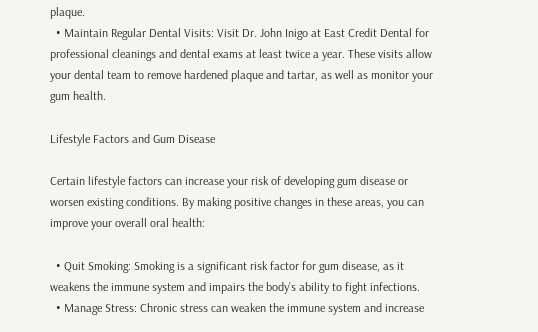plaque.
  • Maintain Regular Dental Visits: Visit Dr. John Inigo at East Credit Dental for professional cleanings and dental exams at least twice a year. These visits allow your dental team to remove hardened plaque and tartar, as well as monitor your gum health.

Lifestyle Factors and Gum Disease

Certain lifestyle factors can increase your risk of developing gum disease or worsen existing conditions. By making positive changes in these areas, you can improve your overall oral health:

  • Quit Smoking: Smoking is a significant risk factor for gum disease, as it weakens the immune system and impairs the body’s ability to fight infections.
  • Manage Stress: Chronic stress can weaken the immune system and increase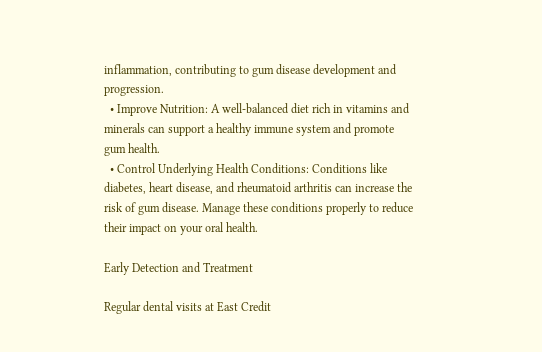inflammation, contributing to gum disease development and progression.
  • Improve Nutrition: A well-balanced diet rich in vitamins and minerals can support a healthy immune system and promote gum health.
  • Control Underlying Health Conditions: Conditions like diabetes, heart disease, and rheumatoid arthritis can increase the risk of gum disease. Manage these conditions properly to reduce their impact on your oral health.

Early Detection and Treatment

Regular dental visits at East Credit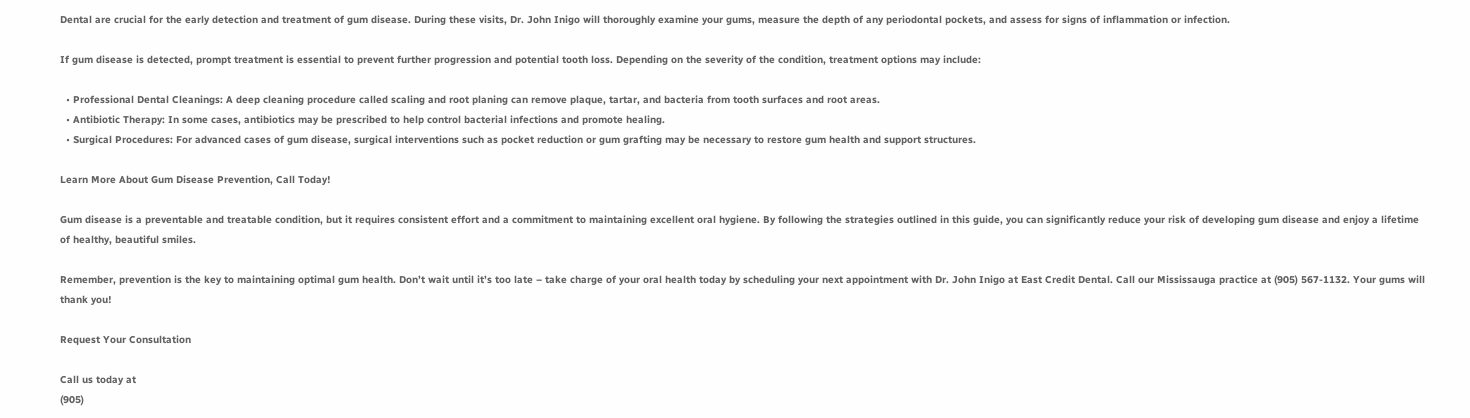Dental are crucial for the early detection and treatment of gum disease. During these visits, Dr. John Inigo will thoroughly examine your gums, measure the depth of any periodontal pockets, and assess for signs of inflammation or infection.

If gum disease is detected, prompt treatment is essential to prevent further progression and potential tooth loss. Depending on the severity of the condition, treatment options may include:

  • Professional Dental Cleanings: A deep cleaning procedure called scaling and root planing can remove plaque, tartar, and bacteria from tooth surfaces and root areas.
  • Antibiotic Therapy: In some cases, antibiotics may be prescribed to help control bacterial infections and promote healing.
  • Surgical Procedures: For advanced cases of gum disease, surgical interventions such as pocket reduction or gum grafting may be necessary to restore gum health and support structures.

Learn More About Gum Disease Prevention, Call Today!

Gum disease is a preventable and treatable condition, but it requires consistent effort and a commitment to maintaining excellent oral hygiene. By following the strategies outlined in this guide, you can significantly reduce your risk of developing gum disease and enjoy a lifetime of healthy, beautiful smiles.

Remember, prevention is the key to maintaining optimal gum health. Don’t wait until it’s too late – take charge of your oral health today by scheduling your next appointment with Dr. John Inigo at East Credit Dental. Call our Mississauga practice at (905) 567-1132. Your gums will thank you!

Request Your Consultation

Call us today at
(905)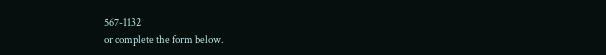567-1132
or complete the form below.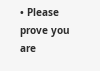• Please prove you are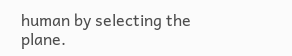human by selecting the plane.